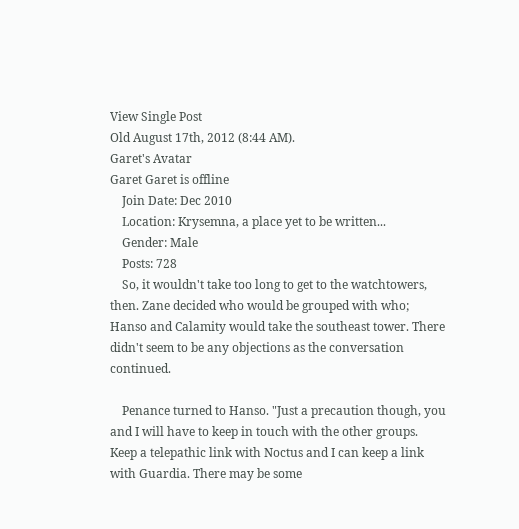View Single Post
Old August 17th, 2012 (8:44 AM).
Garet's Avatar
Garet Garet is offline
    Join Date: Dec 2010
    Location: Krysemna, a place yet to be written...
    Gender: Male
    Posts: 728
    So, it wouldn't take too long to get to the watchtowers, then. Zane decided who would be grouped with who; Hanso and Calamity would take the southeast tower. There didn't seem to be any objections as the conversation continued.

    Penance turned to Hanso. "Just a precaution though, you and I will have to keep in touch with the other groups. Keep a telepathic link with Noctus and I can keep a link with Guardia. There may be some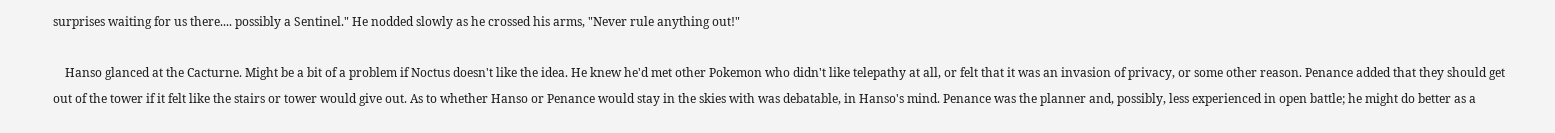surprises waiting for us there.... possibly a Sentinel." He nodded slowly as he crossed his arms, "Never rule anything out!"

    Hanso glanced at the Cacturne. Might be a bit of a problem if Noctus doesn't like the idea. He knew he'd met other Pokemon who didn't like telepathy at all, or felt that it was an invasion of privacy, or some other reason. Penance added that they should get out of the tower if it felt like the stairs or tower would give out. As to whether Hanso or Penance would stay in the skies with was debatable, in Hanso's mind. Penance was the planner and, possibly, less experienced in open battle; he might do better as a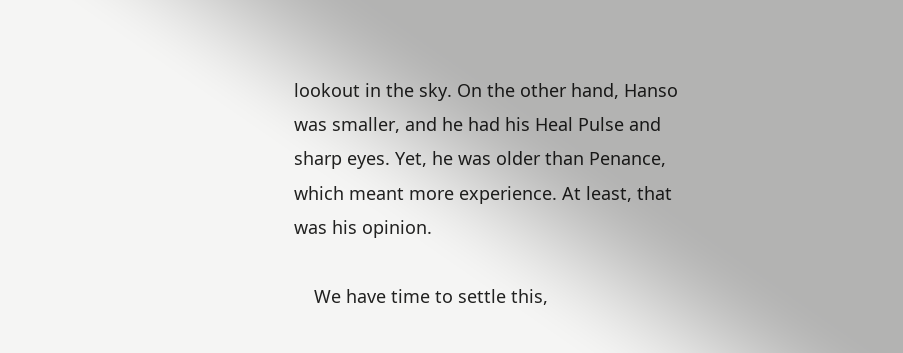lookout in the sky. On the other hand, Hanso was smaller, and he had his Heal Pulse and sharp eyes. Yet, he was older than Penance, which meant more experience. At least, that was his opinion.

    We have time to settle this,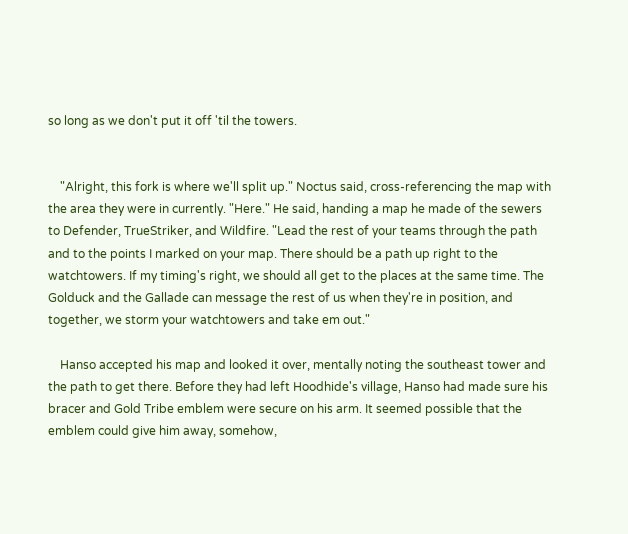so long as we don't put it off 'til the towers.


    "Alright, this fork is where we'll split up." Noctus said, cross-referencing the map with the area they were in currently. "Here." He said, handing a map he made of the sewers to Defender, TrueStriker, and Wildfire. "Lead the rest of your teams through the path and to the points I marked on your map. There should be a path up right to the watchtowers. If my timing's right, we should all get to the places at the same time. The Golduck and the Gallade can message the rest of us when they're in position, and together, we storm your watchtowers and take em out."

    Hanso accepted his map and looked it over, mentally noting the southeast tower and the path to get there. Before they had left Hoodhide's village, Hanso had made sure his bracer and Gold Tribe emblem were secure on his arm. It seemed possible that the emblem could give him away, somehow,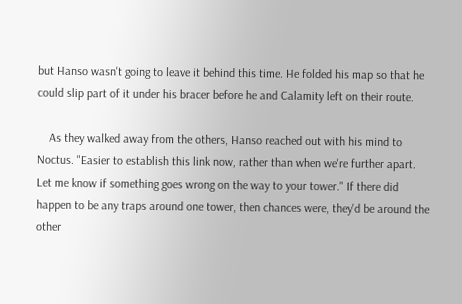but Hanso wasn't going to leave it behind this time. He folded his map so that he could slip part of it under his bracer before he and Calamity left on their route.

    As they walked away from the others, Hanso reached out with his mind to Noctus. "Easier to establish this link now, rather than when we're further apart. Let me know if something goes wrong on the way to your tower." If there did happen to be any traps around one tower, then chances were, they'd be around the other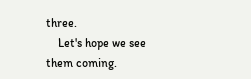three.
    Let's hope we see them coming.